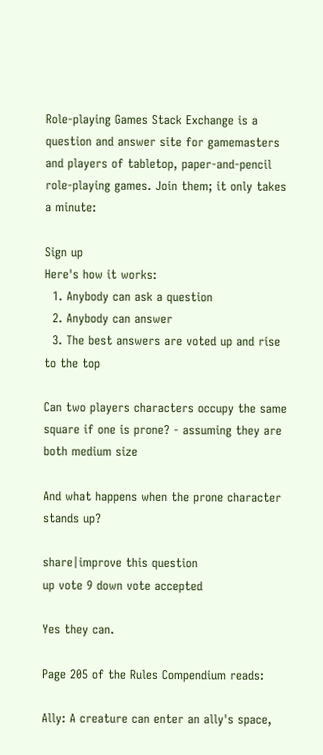Role-playing Games Stack Exchange is a question and answer site for gamemasters and players of tabletop, paper-and-pencil role-playing games. Join them; it only takes a minute:

Sign up
Here's how it works:
  1. Anybody can ask a question
  2. Anybody can answer
  3. The best answers are voted up and rise to the top

Can two players characters occupy the same square if one is prone? - assuming they are both medium size

And what happens when the prone character stands up?

share|improve this question
up vote 9 down vote accepted

Yes they can.

Page 205 of the Rules Compendium reads:

Ally: A creature can enter an ally's space,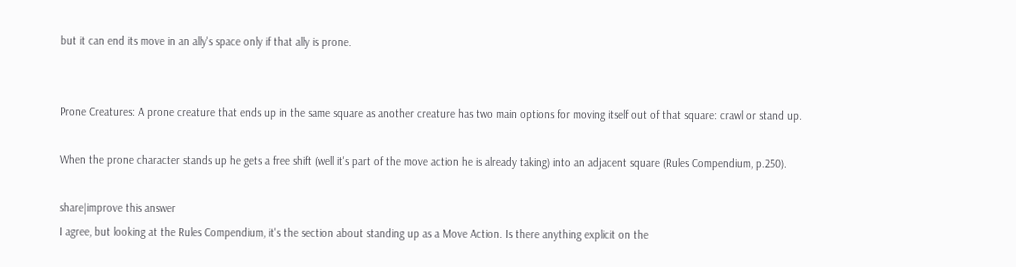but it can end its move in an ally's space only if that ally is prone.


Prone Creatures: A prone creature that ends up in the same square as another creature has two main options for moving itself out of that square: crawl or stand up.

When the prone character stands up he gets a free shift (well it's part of the move action he is already taking) into an adjacent square (Rules Compendium, p.250).

share|improve this answer
I agree, but looking at the Rules Compendium, it's the section about standing up as a Move Action. Is there anything explicit on the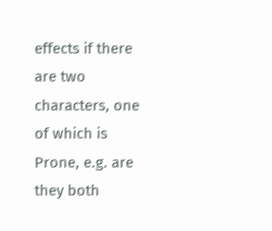effects if there are two characters, one of which is Prone, e.g. are they both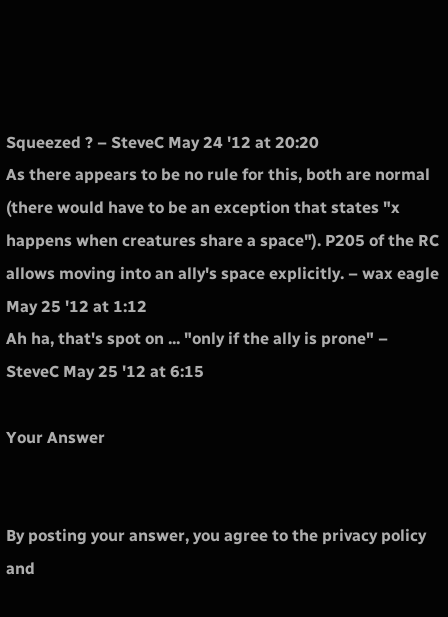Squeezed ? – SteveC May 24 '12 at 20:20
As there appears to be no rule for this, both are normal (there would have to be an exception that states "x happens when creatures share a space"). P205 of the RC allows moving into an ally's space explicitly. – wax eagle May 25 '12 at 1:12
Ah ha, that's spot on ... "only if the ally is prone" – SteveC May 25 '12 at 6:15

Your Answer


By posting your answer, you agree to the privacy policy and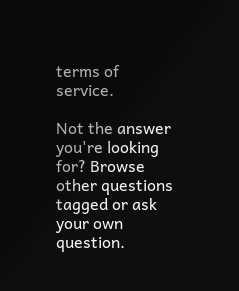terms of service.

Not the answer you're looking for? Browse other questions tagged or ask your own question.